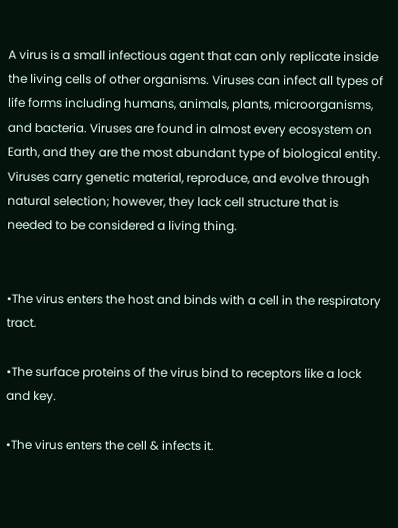A virus is a small infectious agent that can only replicate inside the living cells of other organisms. Viruses can infect all types of life forms including humans, animals, plants, microorganisms, and bacteria. Viruses are found in almost every ecosystem on Earth, and they are the most abundant type of biological entity. Viruses carry genetic material, reproduce, and evolve through natural selection; however, they lack cell structure that is needed to be considered a living thing.


•The virus enters the host and binds with a cell in the respiratory tract.

•The surface proteins of the virus bind to receptors like a lock and key.

•The virus enters the cell & infects it.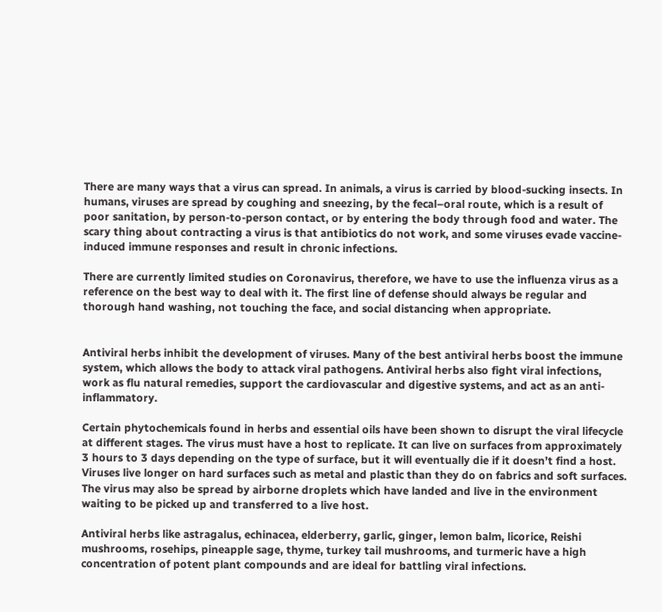There are many ways that a virus can spread. In animals, a virus is carried by blood-sucking insects. In humans, viruses are spread by coughing and sneezing, by the fecal–oral route, which is a result of poor sanitation, by person-to-person contact, or by entering the body through food and water. The scary thing about contracting a virus is that antibiotics do not work, and some viruses evade vaccine-induced immune responses and result in chronic infections.

There are currently limited studies on Coronavirus, therefore, we have to use the influenza virus as a reference on the best way to deal with it. The first line of defense should always be regular and thorough hand washing, not touching the face, and social distancing when appropriate.


Antiviral herbs inhibit the development of viruses. Many of the best antiviral herbs boost the immune system, which allows the body to attack viral pathogens. Antiviral herbs also fight viral infections, work as flu natural remedies, support the cardiovascular and digestive systems, and act as an anti-inflammatory.

Certain phytochemicals found in herbs and essential oils have been shown to disrupt the viral lifecycle at different stages. The virus must have a host to replicate. It can live on surfaces from approximately 3 hours to 3 days depending on the type of surface, but it will eventually die if it doesn’t find a host. Viruses live longer on hard surfaces such as metal and plastic than they do on fabrics and soft surfaces. The virus may also be spread by airborne droplets which have landed and live in the environment waiting to be picked up and transferred to a live host.

Antiviral herbs like astragalus, echinacea, elderberry, garlic, ginger, lemon balm, licorice, Reishi mushrooms, rosehips, pineapple sage, thyme, turkey tail mushrooms, and turmeric have a high concentration of potent plant compounds and are ideal for battling viral infections.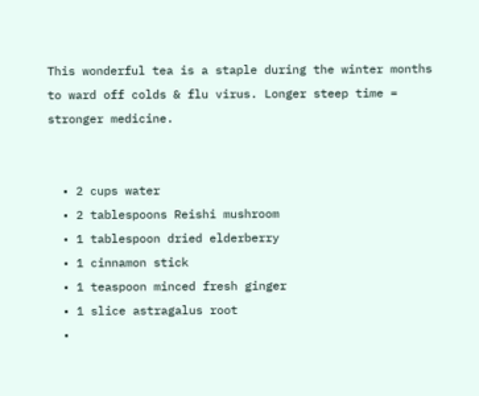This wonderful tea is a staple during the winter months to ward off colds & flu virus. Longer steep time = stronger medicine.


  • 2 cups water
  • 2 tablespoons Reishi mushroom
  • 1 tablespoon dried elderberry
  • 1 cinnamon stick
  • 1 teaspoon minced fresh ginger
  • 1 slice astragalus root
  •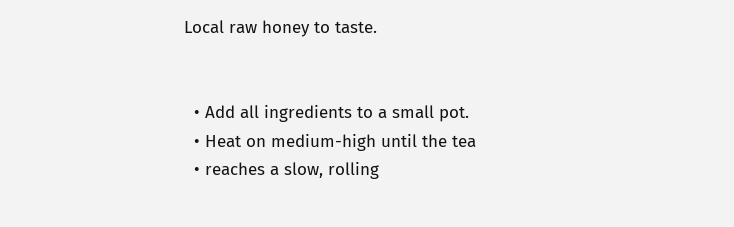Local raw honey to taste.


  • Add all ingredients to a small pot.
  • Heat on medium-high until the tea
  • reaches a slow, rolling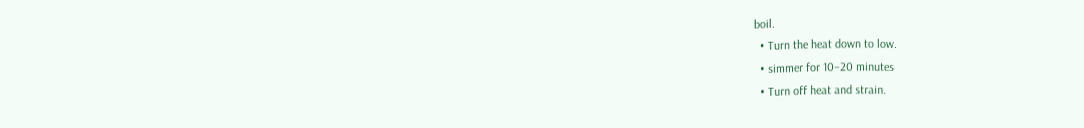boil.
  • Turn the heat down to low.
  • simmer for 10–20 minutes
  • Turn off heat and strain.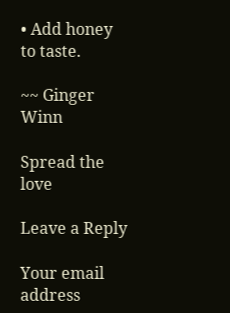• Add honey to taste.

~~ Ginger Winn

Spread the love

Leave a Reply

Your email address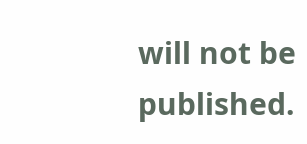will not be published.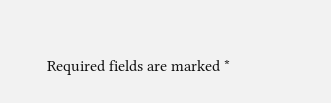Required fields are marked *